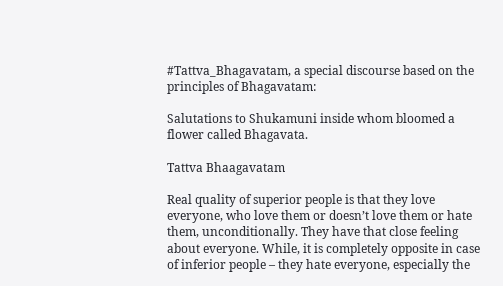#Tattva_Bhagavatam, a special discourse based on the principles of Bhagavatam:

Salutations to Shukamuni inside whom bloomed a flower called Bhagavata.

Tattva Bhaagavatam

Real quality of superior people is that they love everyone, who love them or doesn’t love them or hate them, unconditionally. They have that close feeling about everyone. While, it is completely opposite in case of inferior people – they hate everyone, especially the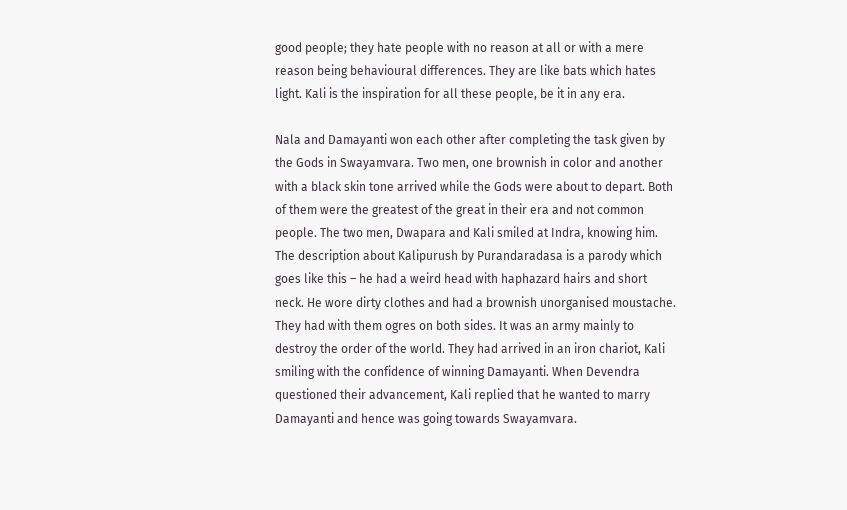good people; they hate people with no reason at all or with a mere reason being behavioural differences. They are like bats which hates light. Kali is the inspiration for all these people, be it in any era.

Nala and Damayanti won each other after completing the task given by the Gods in Swayamvara. Two men, one brownish in color and another with a black skin tone arrived while the Gods were about to depart. Both of them were the greatest of the great in their era and not common people. The two men, Dwapara and Kali smiled at Indra, knowing him. The description about Kalipurush by Purandaradasa is a parody which goes like this – he had a weird head with haphazard hairs and short neck. He wore dirty clothes and had a brownish unorganised moustache. They had with them ogres on both sides. It was an army mainly to destroy the order of the world. They had arrived in an iron chariot, Kali smiling with the confidence of winning Damayanti. When Devendra questioned their advancement, Kali replied that he wanted to marry Damayanti and hence was going towards Swayamvara.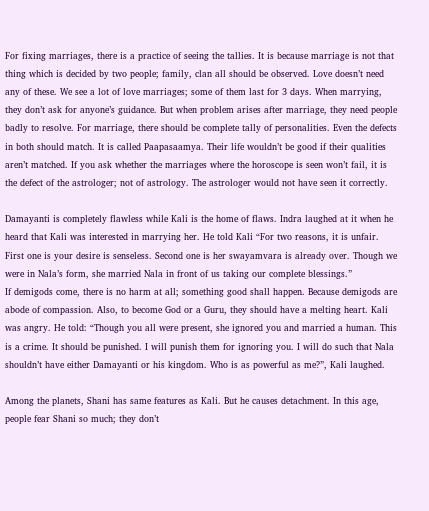For fixing marriages, there is a practice of seeing the tallies. It is because marriage is not that thing which is decided by two people; family, clan all should be observed. Love doesn’t need any of these. We see a lot of love marriages; some of them last for 3 days. When marrying, they don’t ask for anyone’s guidance. But when problem arises after marriage, they need people badly to resolve. For marriage, there should be complete tally of personalities. Even the defects in both should match. It is called Paapasaamya. Their life wouldn’t be good if their qualities aren’t matched. If you ask whether the marriages where the horoscope is seen won’t fail, it is the defect of the astrologer; not of astrology. The astrologer would not have seen it correctly.

Damayanti is completely flawless while Kali is the home of flaws. Indra laughed at it when he heard that Kali was interested in marrying her. He told Kali “For two reasons, it is unfair. First one is your desire is senseless. Second one is her swayamvara is already over. Though we were in Nala’s form, she married Nala in front of us taking our complete blessings.”
If demigods come, there is no harm at all; something good shall happen. Because demigods are abode of compassion. Also, to become God or a Guru, they should have a melting heart. Kali was angry. He told: “Though you all were present, she ignored you and married a human. This is a crime. It should be punished. I will punish them for ignoring you. I will do such that Nala shouldn’t have either Damayanti or his kingdom. Who is as powerful as me?”, Kali laughed.

Among the planets, Shani has same features as Kali. But he causes detachment. In this age, people fear Shani so much; they don’t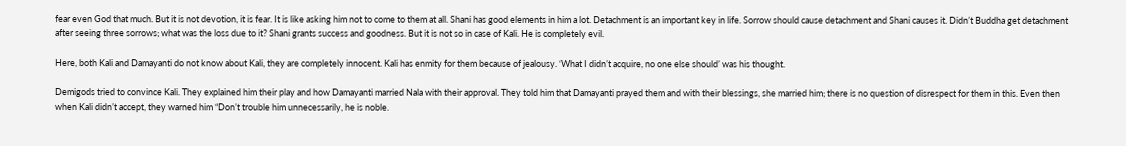fear even God that much. But it is not devotion, it is fear. It is like asking him not to come to them at all. Shani has good elements in him a lot. Detachment is an important key in life. Sorrow should cause detachment and Shani causes it. Didn’t Buddha get detachment after seeing three sorrows; what was the loss due to it? Shani grants success and goodness. But it is not so in case of Kali. He is completely evil.

Here, both Kali and Damayanti do not know about Kali, they are completely innocent. Kali has enmity for them because of jealousy. ‘What I didn’t acquire, no one else should’ was his thought.

Demigods tried to convince Kali. They explained him their play and how Damayanti married Nala with their approval. They told him that Damayanti prayed them and with their blessings, she married him; there is no question of disrespect for them in this. Even then when Kali didn’t accept, they warned him “Don’t trouble him unnecessarily, he is noble.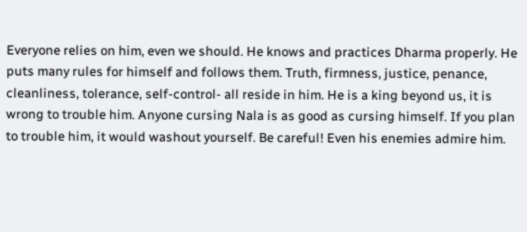Everyone relies on him, even we should. He knows and practices Dharma properly. He puts many rules for himself and follows them. Truth, firmness, justice, penance, cleanliness, tolerance, self-control- all reside in him. He is a king beyond us, it is wrong to trouble him. Anyone cursing Nala is as good as cursing himself. If you plan to trouble him, it would washout yourself. Be careful! Even his enemies admire him.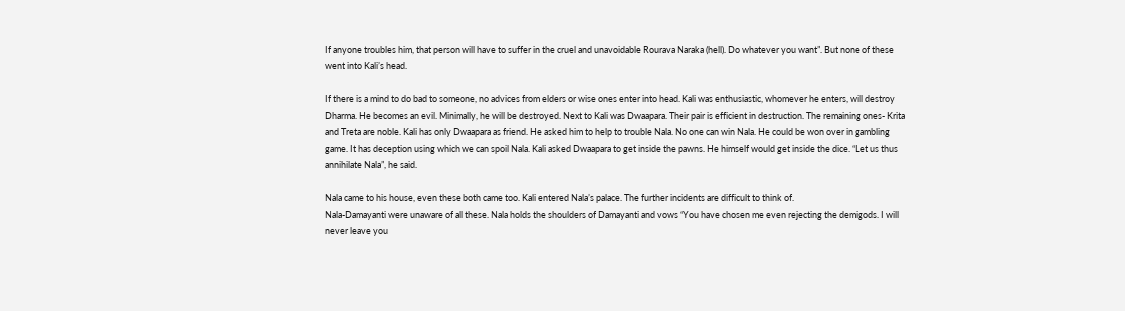If anyone troubles him, that person will have to suffer in the cruel and unavoidable Rourava Naraka (hell). Do whatever you want”. But none of these went into Kali’s head.

If there is a mind to do bad to someone, no advices from elders or wise ones enter into head. Kali was enthusiastic, whomever he enters, will destroy Dharma. He becomes an evil. Minimally, he will be destroyed. Next to Kali was Dwaapara. Their pair is efficient in destruction. The remaining ones- Krita and Treta are noble. Kali has only Dwaapara as friend. He asked him to help to trouble Nala. No one can win Nala. He could be won over in gambling game. It has deception using which we can spoil Nala. Kali asked Dwaapara to get inside the pawns. He himself would get inside the dice. “Let us thus annihilate Nala”, he said.

Nala came to his house, even these both came too. Kali entered Nala’s palace. The further incidents are difficult to think of.
Nala-Damayanti were unaware of all these. Nala holds the shoulders of Damayanti and vows “You have chosen me even rejecting the demigods. I will never leave you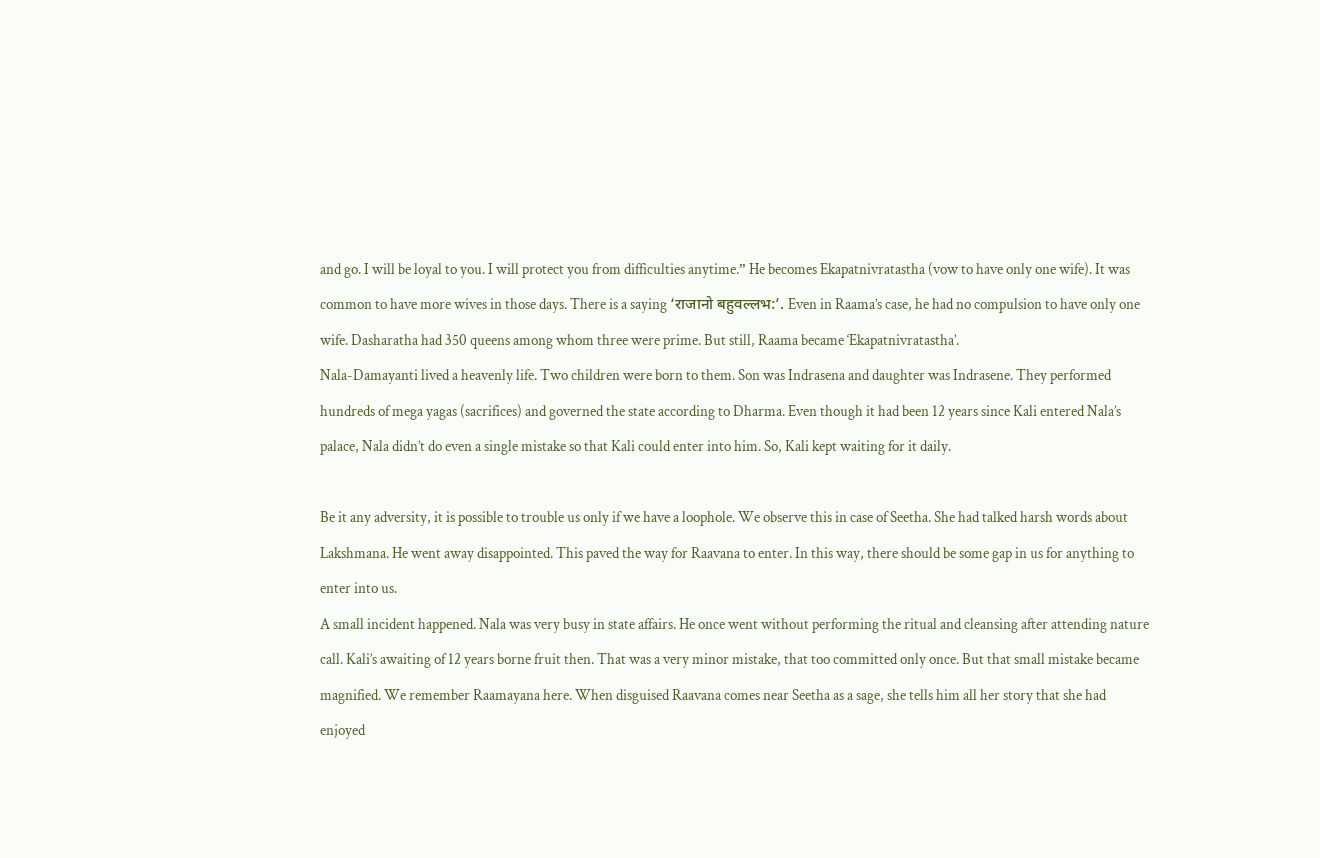and go. I will be loyal to you. I will protect you from difficulties anytime.” He becomes Ekapatnivratastha (vow to have only one wife). It was common to have more wives in those days. There is a saying ‘राजानो बहुवल्लभ:’. Even in Raama’s case, he had no compulsion to have only one wife. Dasharatha had 350 queens among whom three were prime. But still, Raama became ‘Ekapatnivratastha’.
Nala-Damayanti lived a heavenly life. Two children were born to them. Son was Indrasena and daughter was Indrasene. They performed hundreds of mega yagas (sacrifices) and governed the state according to Dharma. Even though it had been 12 years since Kali entered Nala’s palace, Nala didn’t do even a single mistake so that Kali could enter into him. So, Kali kept waiting for it daily.

Be it any adversity, it is possible to trouble us only if we have a loophole. We observe this in case of Seetha. She had talked harsh words about Lakshmana. He went away disappointed. This paved the way for Raavana to enter. In this way, there should be some gap in us for anything to enter into us.
A small incident happened. Nala was very busy in state affairs. He once went without performing the ritual and cleansing after attending nature call. Kali’s awaiting of 12 years borne fruit then. That was a very minor mistake, that too committed only once. But that small mistake became magnified. We remember Raamayana here. When disguised Raavana comes near Seetha as a sage, she tells him all her story that she had enjoyed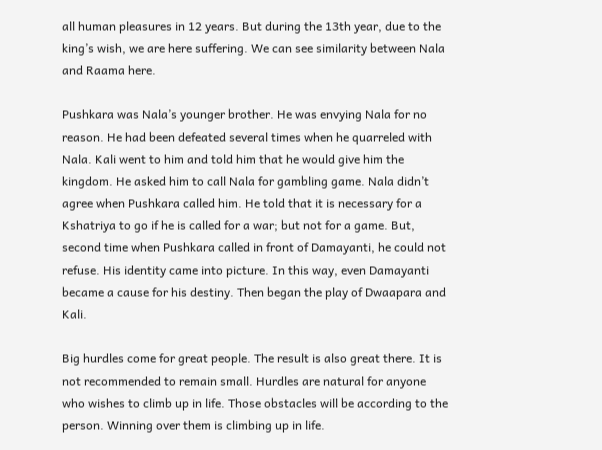all human pleasures in 12 years. But during the 13th year, due to the king’s wish, we are here suffering. We can see similarity between Nala and Raama here.

Pushkara was Nala’s younger brother. He was envying Nala for no reason. He had been defeated several times when he quarreled with Nala. Kali went to him and told him that he would give him the kingdom. He asked him to call Nala for gambling game. Nala didn’t agree when Pushkara called him. He told that it is necessary for a Kshatriya to go if he is called for a war; but not for a game. But, second time when Pushkara called in front of Damayanti, he could not refuse. His identity came into picture. In this way, even Damayanti became a cause for his destiny. Then began the play of Dwaapara and Kali.

Big hurdles come for great people. The result is also great there. It is not recommended to remain small. Hurdles are natural for anyone who wishes to climb up in life. Those obstacles will be according to the person. Winning over them is climbing up in life.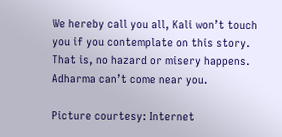We hereby call you all, Kali won’t touch you if you contemplate on this story. That is, no hazard or misery happens. Adharma can’t come near you.

Picture courtesy: Internet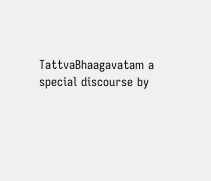TattvaBhaagavatam a special discourse by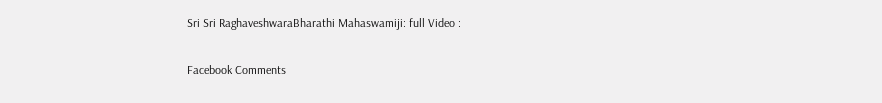Sri Sri RaghaveshwaraBharathi Mahaswamiji: full Video :

Facebook Comments